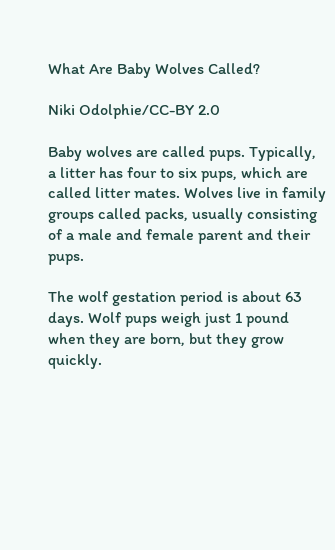What Are Baby Wolves Called?

Niki Odolphie/CC-BY 2.0

Baby wolves are called pups. Typically, a litter has four to six pups, which are called litter mates. Wolves live in family groups called packs, usually consisting of a male and female parent and their pups.

The wolf gestation period is about 63 days. Wolf pups weigh just 1 pound when they are born, but they grow quickly.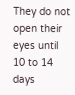They do not open their eyes until 10 to 14 days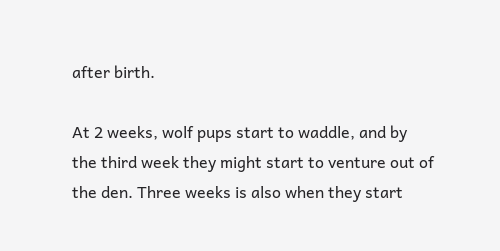after birth.

At 2 weeks, wolf pups start to waddle, and by the third week they might start to venture out of the den. Three weeks is also when they start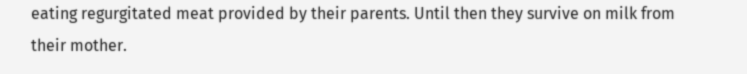eating regurgitated meat provided by their parents. Until then they survive on milk from their mother.